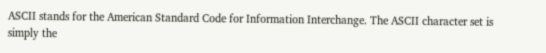ASCII stands for the American Standard Code for Information Interchange. The ASCII character set is simply the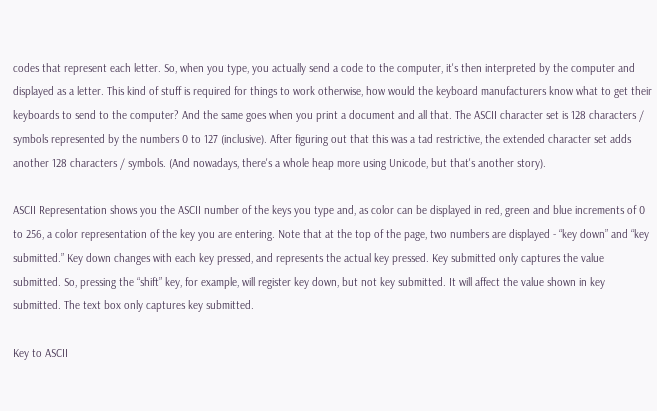codes that represent each letter. So, when you type, you actually send a code to the computer, it's then interpreted by the computer and displayed as a letter. This kind of stuff is required for things to work otherwise, how would the keyboard manufacturers know what to get their keyboards to send to the computer? And the same goes when you print a document and all that. The ASCII character set is 128 characters / symbols represented by the numbers 0 to 127 (inclusive). After figuring out that this was a tad restrictive, the extended character set adds another 128 characters / symbols. (And nowadays, there's a whole heap more using Unicode, but that's another story).

ASCII Representation shows you the ASCII number of the keys you type and, as color can be displayed in red, green and blue increments of 0 to 256, a color representation of the key you are entering. Note that at the top of the page, two numbers are displayed - “key down” and “key submitted.” Key down changes with each key pressed, and represents the actual key pressed. Key submitted only captures the value submitted. So, pressing the “shift” key, for example, will register key down, but not key submitted. It will affect the value shown in key submitted. The text box only captures key submitted.

Key to ASCII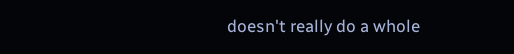doesn't really do a whole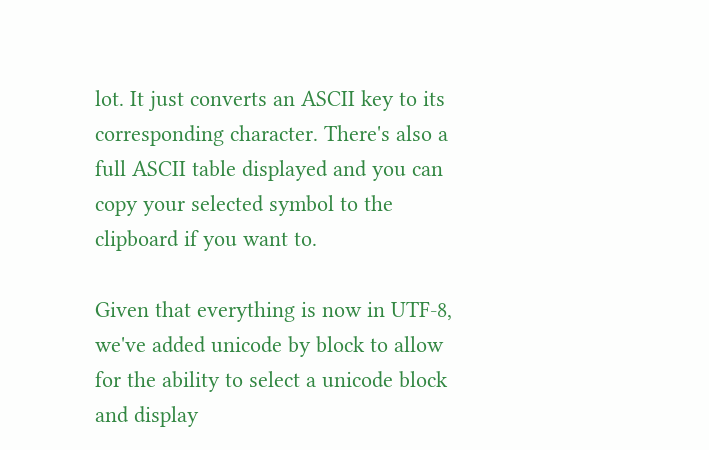lot. It just converts an ASCII key to its corresponding character. There's also a full ASCII table displayed and you can copy your selected symbol to the clipboard if you want to.

Given that everything is now in UTF-8, we've added unicode by block to allow for the ability to select a unicode block and display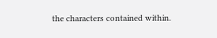the characters contained within.